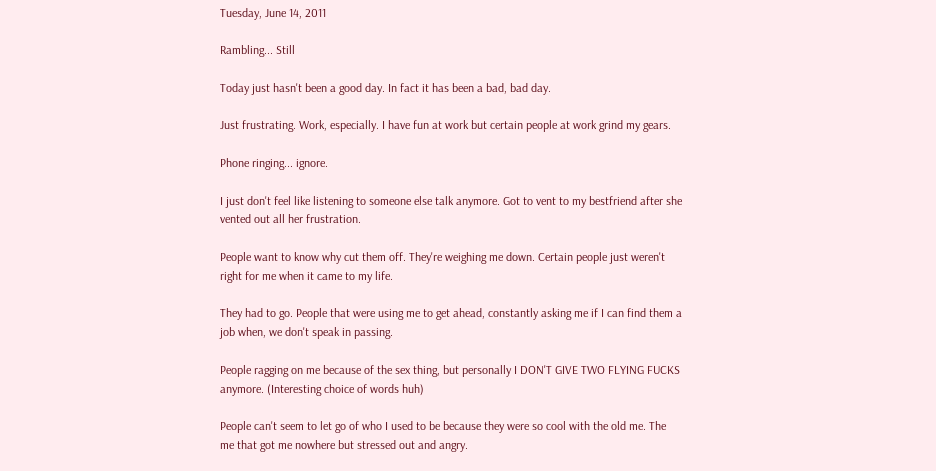Tuesday, June 14, 2011

Rambling... Still

Today just hasn't been a good day. In fact it has been a bad, bad day.

Just frustrating. Work, especially. I have fun at work but certain people at work grind my gears.

Phone ringing... ignore.

I just don't feel like listening to someone else talk anymore. Got to vent to my bestfriend after she vented out all her frustration.

People want to know why cut them off. They're weighing me down. Certain people just weren't right for me when it came to my life.

They had to go. People that were using me to get ahead, constantly asking me if I can find them a job when, we don't speak in passing.

People ragging on me because of the sex thing, but personally I DON'T GIVE TWO FLYING FUCKS anymore. (Interesting choice of words huh)

People can't seem to let go of who I used to be because they were so cool with the old me. The me that got me nowhere but stressed out and angry.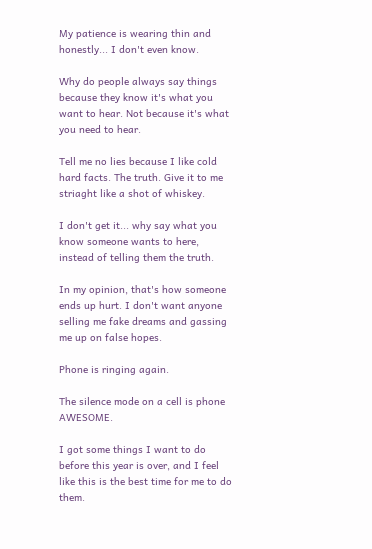My patience is wearing thin and honestly... I don't even know.

Why do people always say things because they know it's what you want to hear. Not because it's what you need to hear.

Tell me no lies because I like cold hard facts. The truth. Give it to me striaght like a shot of whiskey.

I don't get it... why say what you know someone wants to here, instead of telling them the truth.

In my opinion, that's how someone ends up hurt. I don't want anyone selling me fake dreams and gassing me up on false hopes.

Phone is ringing again.

The silence mode on a cell is phone AWESOME.

I got some things I want to do before this year is over, and I feel like this is the best time for me to do them.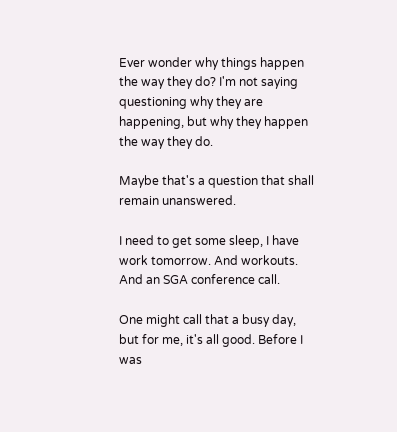Ever wonder why things happen the way they do? I'm not saying questioning why they are happening, but why they happen the way they do.

Maybe that's a question that shall remain unanswered.

I need to get some sleep, I have work tomorrow. And workouts. And an SGA conference call.

One might call that a busy day, but for me, it's all good. Before I was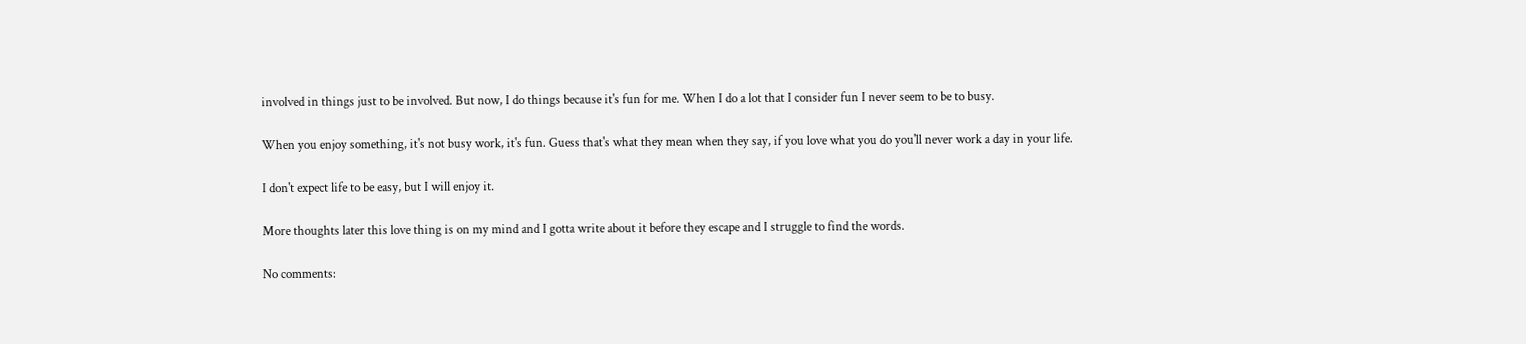involved in things just to be involved. But now, I do things because it's fun for me. When I do a lot that I consider fun I never seem to be to busy.

When you enjoy something, it's not busy work, it's fun. Guess that's what they mean when they say, if you love what you do you'll never work a day in your life.

I don't expect life to be easy, but I will enjoy it.

More thoughts later this love thing is on my mind and I gotta write about it before they escape and I struggle to find the words.

No comments: